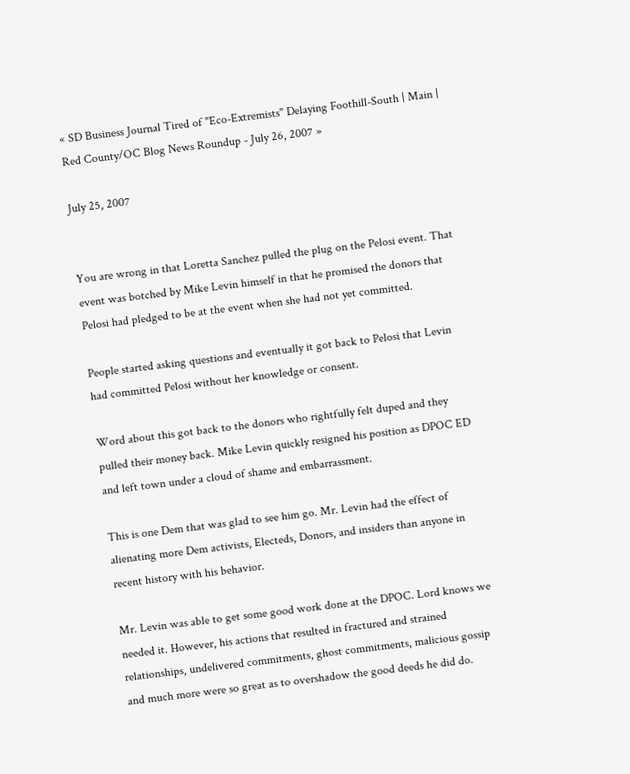« SD Business Journal Tired of "Eco-Extremists" Delaying Foothill-South | Main | Red County/OC Blog News Roundup - July 26, 2007 »

July 25, 2007


You are wrong in that Loretta Sanchez pulled the plug on the Pelosi event. That event was botched by Mike Levin himself in that he promised the donors that Pelosi had pledged to be at the event when she had not yet committed.

People started asking questions and eventually it got back to Pelosi that Levin had committed Pelosi without her knowledge or consent.

Word about this got back to the donors who rightfully felt duped and they pulled their money back. Mike Levin quickly resigned his position as DPOC ED and left town under a cloud of shame and embarrassment.

This is one Dem that was glad to see him go. Mr. Levin had the effect of alienating more Dem activists, Electeds, Donors, and insiders than anyone in recent history with his behavior.

Mr. Levin was able to get some good work done at the DPOC. Lord knows we needed it. However, his actions that resulted in fractured and strained relationships, undelivered commitments, ghost commitments, malicious gossip and much more were so great as to overshadow the good deeds he did do.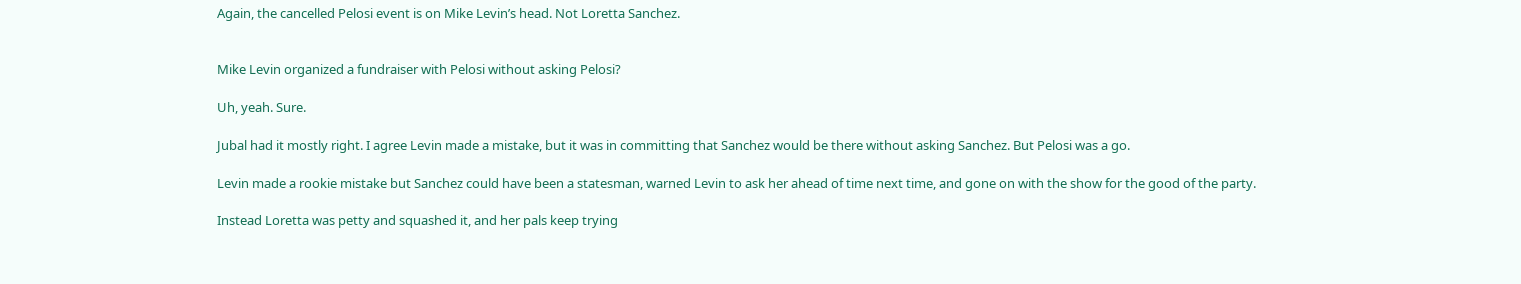Again, the cancelled Pelosi event is on Mike Levin’s head. Not Loretta Sanchez.


Mike Levin organized a fundraiser with Pelosi without asking Pelosi?

Uh, yeah. Sure.

Jubal had it mostly right. I agree Levin made a mistake, but it was in committing that Sanchez would be there without asking Sanchez. But Pelosi was a go.

Levin made a rookie mistake but Sanchez could have been a statesman, warned Levin to ask her ahead of time next time, and gone on with the show for the good of the party.

Instead Loretta was petty and squashed it, and her pals keep trying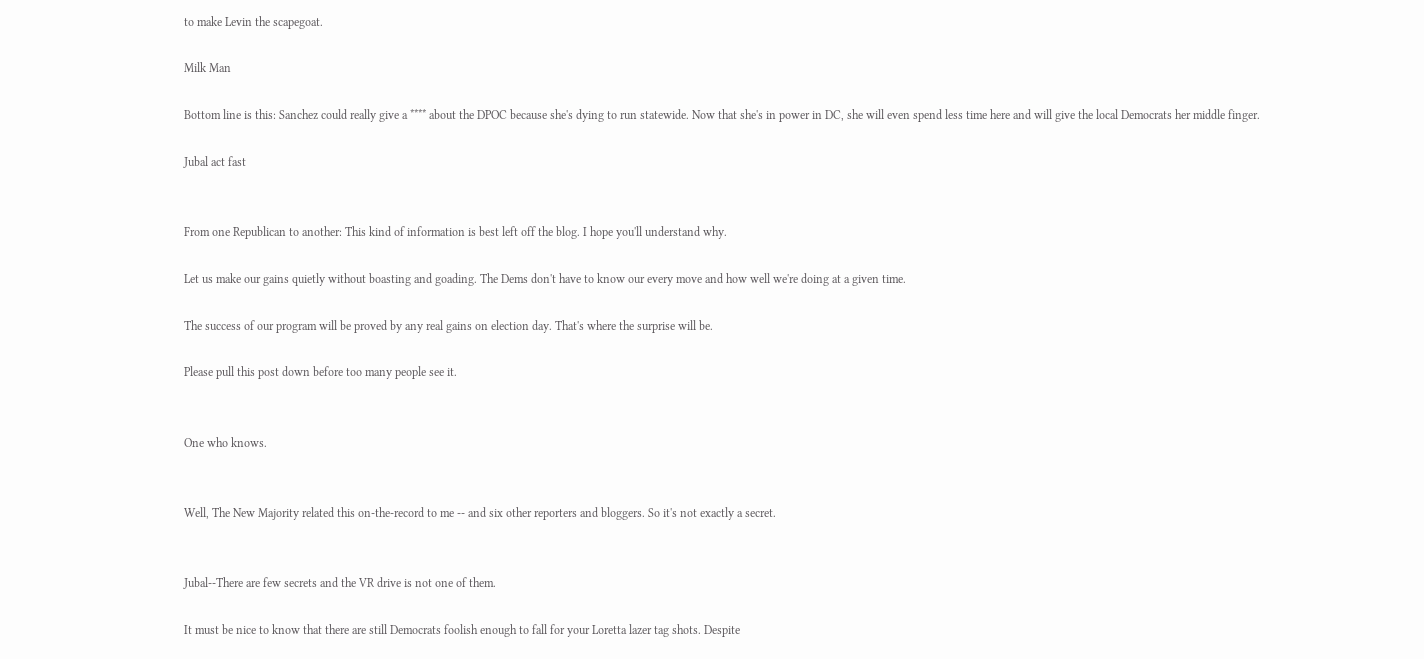to make Levin the scapegoat.

Milk Man

Bottom line is this: Sanchez could really give a **** about the DPOC because she's dying to run statewide. Now that she's in power in DC, she will even spend less time here and will give the local Democrats her middle finger.

Jubal act fast


From one Republican to another: This kind of information is best left off the blog. I hope you'll understand why.

Let us make our gains quietly without boasting and goading. The Dems don't have to know our every move and how well we're doing at a given time.

The success of our program will be proved by any real gains on election day. That's where the surprise will be.

Please pull this post down before too many people see it.


One who knows.


Well, The New Majority related this on-the-record to me -- and six other reporters and bloggers. So it's not exactly a secret.


Jubal--There are few secrets and the VR drive is not one of them.

It must be nice to know that there are still Democrats foolish enough to fall for your Loretta lazer tag shots. Despite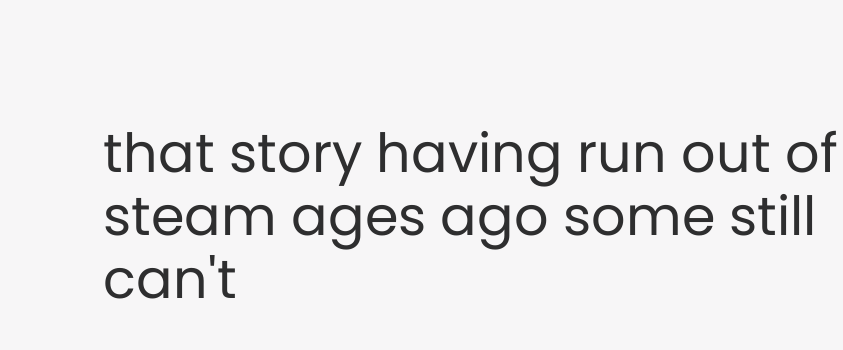that story having run out of steam ages ago some still can't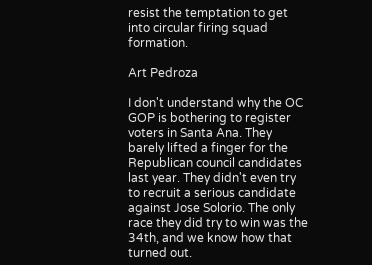resist the temptation to get into circular firing squad formation.

Art Pedroza

I don't understand why the OC GOP is bothering to register voters in Santa Ana. They barely lifted a finger for the Republican council candidates last year. They didn't even try to recruit a serious candidate against Jose Solorio. The only race they did try to win was the 34th, and we know how that turned out.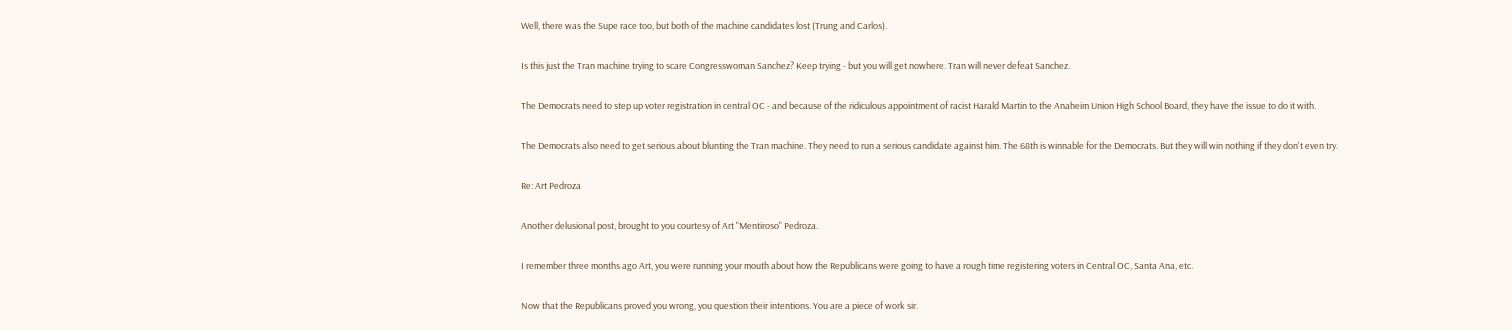Well, there was the Supe race too, but both of the machine candidates lost (Trung and Carlos).

Is this just the Tran machine trying to scare Congresswoman Sanchez? Keep trying - but you will get nowhere. Tran will never defeat Sanchez.

The Democrats need to step up voter registration in central OC - and because of the ridiculous appointment of racist Harald Martin to the Anaheim Union High School Board, they have the issue to do it with.

The Democrats also need to get serious about blunting the Tran machine. They need to run a serious candidate against him. The 68th is winnable for the Democrats. But they will win nothing if they don't even try.

Re: Art Pedroza

Another delusional post, brought to you courtesy of Art "Mentiroso" Pedroza.

I remember three months ago Art, you were running your mouth about how the Republicans were going to have a rough time registering voters in Central OC, Santa Ana, etc.

Now that the Republicans proved you wrong, you question their intentions. You are a piece of work sir.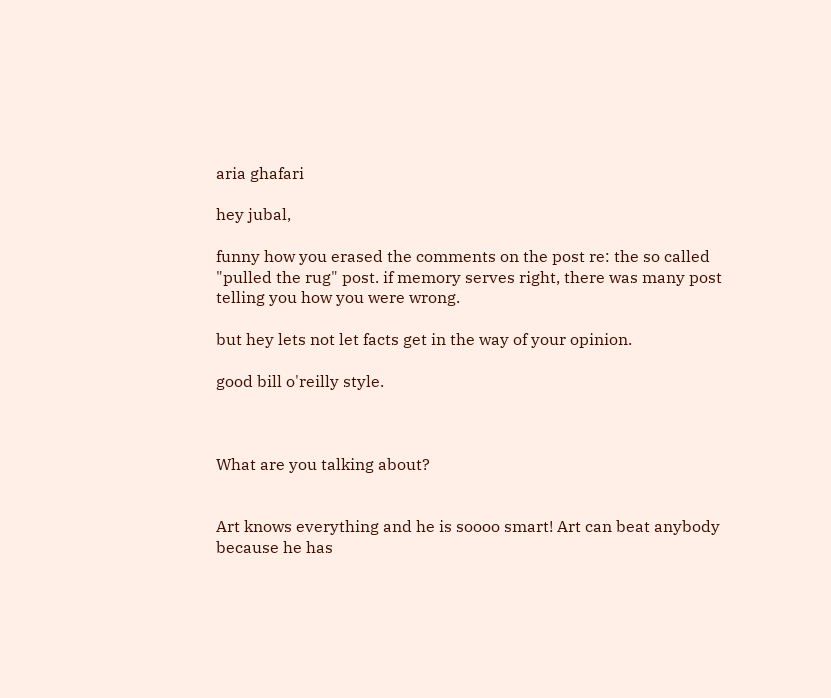aria ghafari

hey jubal,

funny how you erased the comments on the post re: the so called "pulled the rug" post. if memory serves right, there was many post telling you how you were wrong.

but hey lets not let facts get in the way of your opinion.

good bill o'reilly style.



What are you talking about?


Art knows everything and he is soooo smart! Art can beat anybody because he has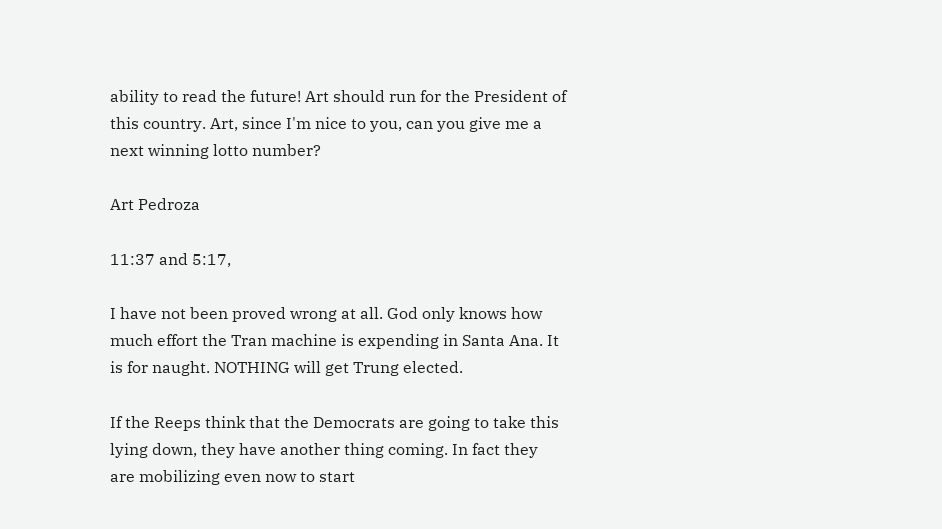ability to read the future! Art should run for the President of this country. Art, since I'm nice to you, can you give me a next winning lotto number?

Art Pedroza

11:37 and 5:17,

I have not been proved wrong at all. God only knows how much effort the Tran machine is expending in Santa Ana. It is for naught. NOTHING will get Trung elected.

If the Reeps think that the Democrats are going to take this lying down, they have another thing coming. In fact they are mobilizing even now to start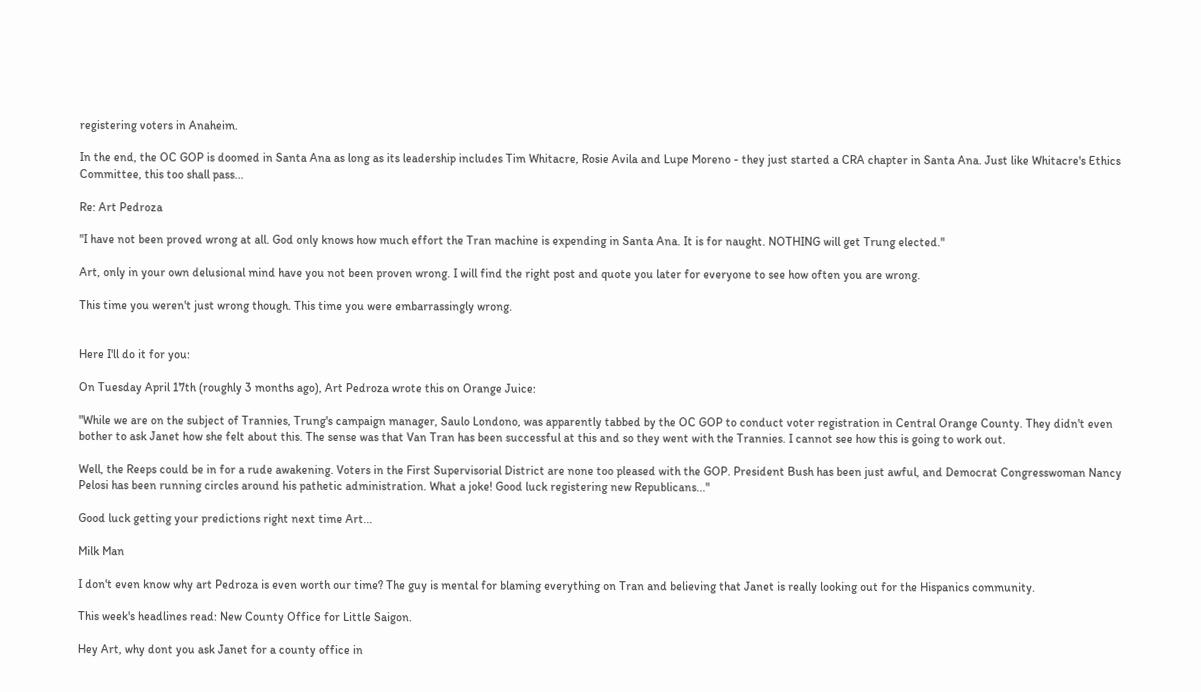registering voters in Anaheim.

In the end, the OC GOP is doomed in Santa Ana as long as its leadership includes Tim Whitacre, Rosie Avila and Lupe Moreno - they just started a CRA chapter in Santa Ana. Just like Whitacre's Ethics Committee, this too shall pass...

Re: Art Pedroza

"I have not been proved wrong at all. God only knows how much effort the Tran machine is expending in Santa Ana. It is for naught. NOTHING will get Trung elected."

Art, only in your own delusional mind have you not been proven wrong. I will find the right post and quote you later for everyone to see how often you are wrong.

This time you weren't just wrong though. This time you were embarrassingly wrong.


Here I'll do it for you:

On Tuesday April 17th (roughly 3 months ago), Art Pedroza wrote this on Orange Juice:

"While we are on the subject of Trannies, Trung's campaign manager, Saulo Londono, was apparently tabbed by the OC GOP to conduct voter registration in Central Orange County. They didn't even bother to ask Janet how she felt about this. The sense was that Van Tran has been successful at this and so they went with the Trannies. I cannot see how this is going to work out.

Well, the Reeps could be in for a rude awakening. Voters in the First Supervisorial District are none too pleased with the GOP. President Bush has been just awful, and Democrat Congresswoman Nancy Pelosi has been running circles around his pathetic administration. What a joke! Good luck registering new Republicans..."

Good luck getting your predictions right next time Art...

Milk Man

I don't even know why art Pedroza is even worth our time? The guy is mental for blaming everything on Tran and believing that Janet is really looking out for the Hispanics community.

This week's headlines read: New County Office for Little Saigon.

Hey Art, why dont you ask Janet for a county office in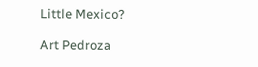Little Mexico?

Art Pedroza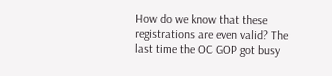How do we know that these registrations are even valid? The last time the OC GOP got busy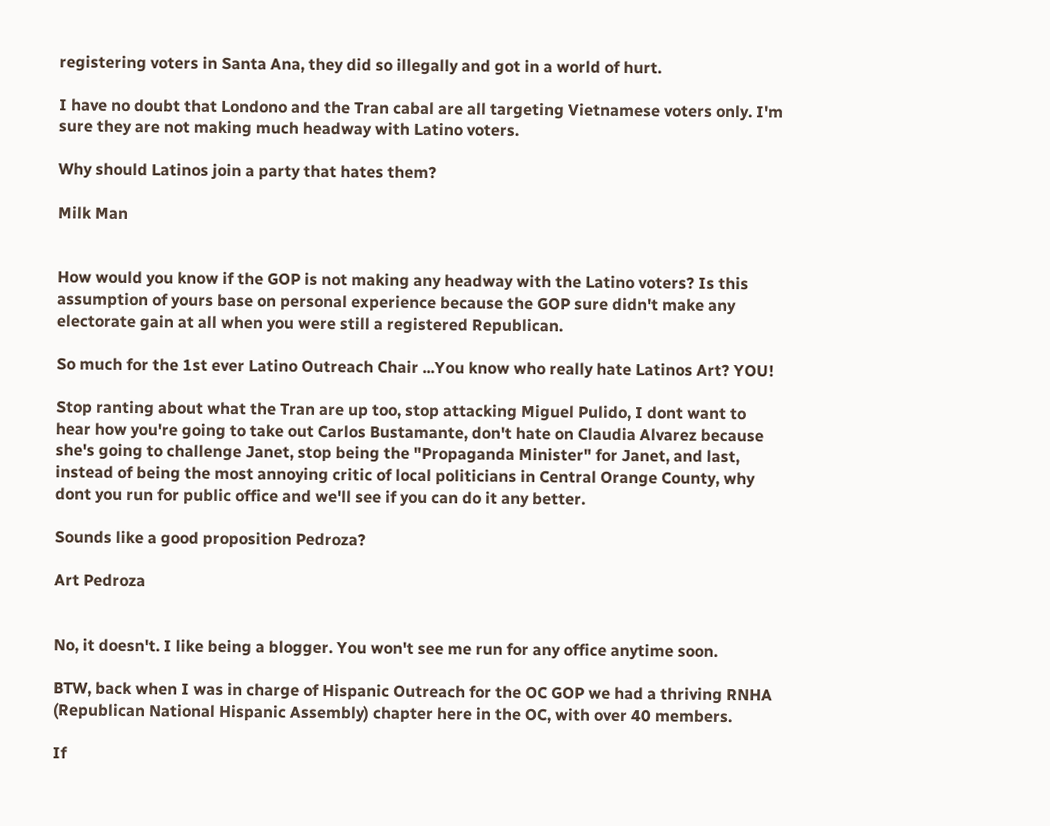registering voters in Santa Ana, they did so illegally and got in a world of hurt.

I have no doubt that Londono and the Tran cabal are all targeting Vietnamese voters only. I'm sure they are not making much headway with Latino voters.

Why should Latinos join a party that hates them?

Milk Man


How would you know if the GOP is not making any headway with the Latino voters? Is this assumption of yours base on personal experience because the GOP sure didn't make any electorate gain at all when you were still a registered Republican.

So much for the 1st ever Latino Outreach Chair ...You know who really hate Latinos Art? YOU!

Stop ranting about what the Tran are up too, stop attacking Miguel Pulido, I dont want to hear how you're going to take out Carlos Bustamante, don't hate on Claudia Alvarez because she's going to challenge Janet, stop being the "Propaganda Minister" for Janet, and last, instead of being the most annoying critic of local politicians in Central Orange County, why dont you run for public office and we'll see if you can do it any better.

Sounds like a good proposition Pedroza?

Art Pedroza


No, it doesn't. I like being a blogger. You won't see me run for any office anytime soon.

BTW, back when I was in charge of Hispanic Outreach for the OC GOP we had a thriving RNHA (Republican National Hispanic Assembly) chapter here in the OC, with over 40 members.

If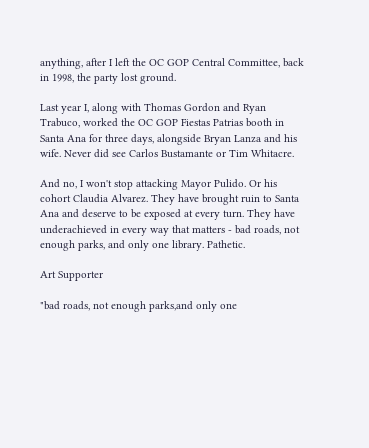anything, after I left the OC GOP Central Committee, back in 1998, the party lost ground.

Last year I, along with Thomas Gordon and Ryan Trabuco, worked the OC GOP Fiestas Patrias booth in Santa Ana for three days, alongside Bryan Lanza and his wife. Never did see Carlos Bustamante or Tim Whitacre.

And no, I won't stop attacking Mayor Pulido. Or his cohort Claudia Alvarez. They have brought ruin to Santa Ana and deserve to be exposed at every turn. They have underachieved in every way that matters - bad roads, not enough parks, and only one library. Pathetic.

Art Supporter

"bad roads, not enough parks,and only one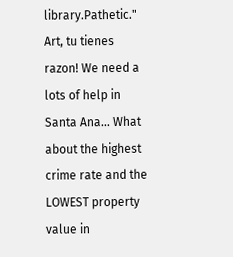library.Pathetic." Art, tu tienes razon! We need a lots of help in Santa Ana... What about the highest crime rate and the LOWEST property value in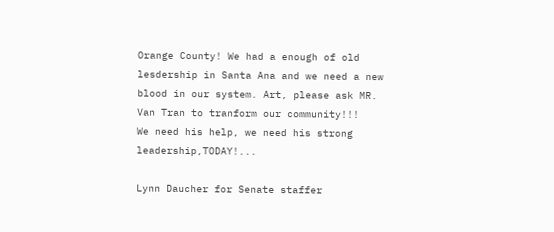Orange County! We had a enough of old lesdership in Santa Ana and we need a new blood in our system. Art, please ask MR. Van Tran to tranform our community!!!
We need his help, we need his strong leadership,TODAY!...

Lynn Daucher for Senate staffer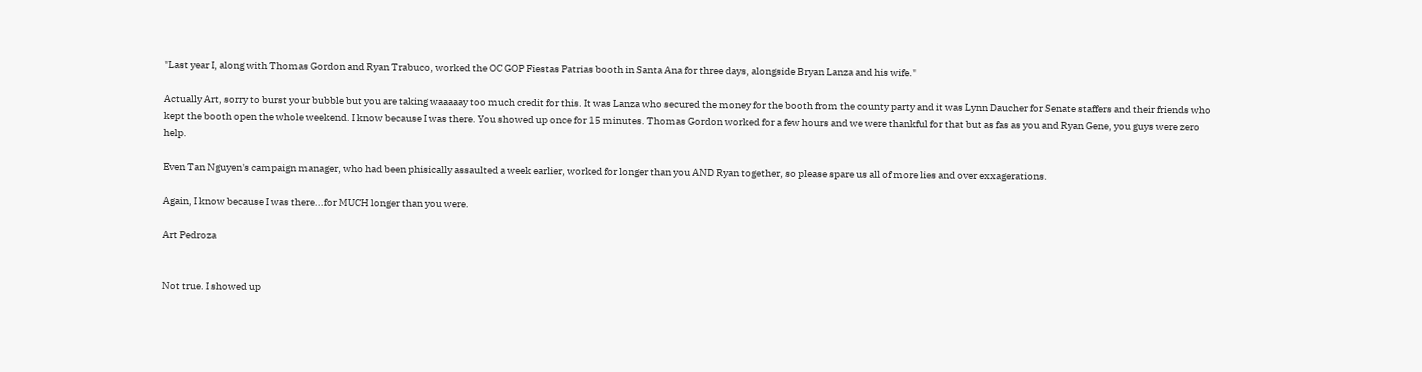"Last year I, along with Thomas Gordon and Ryan Trabuco, worked the OC GOP Fiestas Patrias booth in Santa Ana for three days, alongside Bryan Lanza and his wife."

Actually Art, sorry to burst your bubble but you are taking waaaaay too much credit for this. It was Lanza who secured the money for the booth from the county party and it was Lynn Daucher for Senate staffers and their friends who kept the booth open the whole weekend. I know because I was there. You showed up once for 15 minutes. Thomas Gordon worked for a few hours and we were thankful for that but as fas as you and Ryan Gene, you guys were zero help.

Even Tan Nguyen's campaign manager, who had been phisically assaulted a week earlier, worked for longer than you AND Ryan together, so please spare us all of more lies and over exxagerations.

Again, I know because I was there...for MUCH longer than you were.

Art Pedroza


Not true. I showed up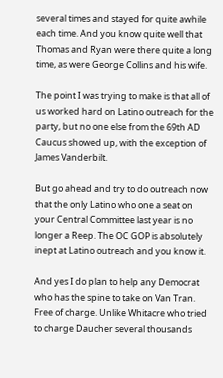several times and stayed for quite awhile each time. And you know quite well that Thomas and Ryan were there quite a long time, as were George Collins and his wife.

The point I was trying to make is that all of us worked hard on Latino outreach for the party, but no one else from the 69th AD Caucus showed up, with the exception of James Vanderbilt.

But go ahead and try to do outreach now that the only Latino who one a seat on your Central Committee last year is no longer a Reep. The OC GOP is absolutely inept at Latino outreach and you know it.

And yes I do plan to help any Democrat who has the spine to take on Van Tran. Free of charge. Unlike Whitacre who tried to charge Daucher several thousands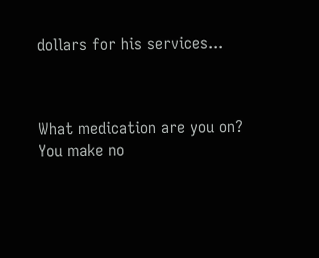dollars for his services...



What medication are you on? You make no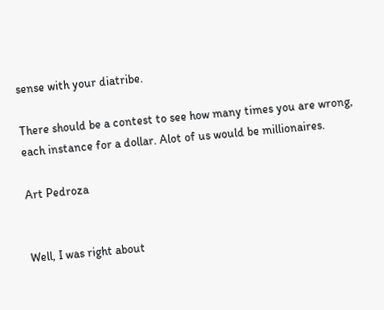sense with your diatribe.

There should be a contest to see how many times you are wrong, each instance for a dollar. Alot of us would be millionaires.

Art Pedroza


Well, I was right about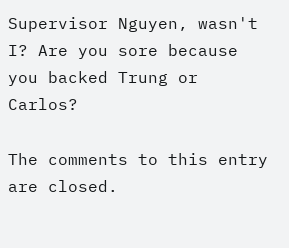Supervisor Nguyen, wasn't I? Are you sore because you backed Trung or Carlos?

The comments to this entry are closed.